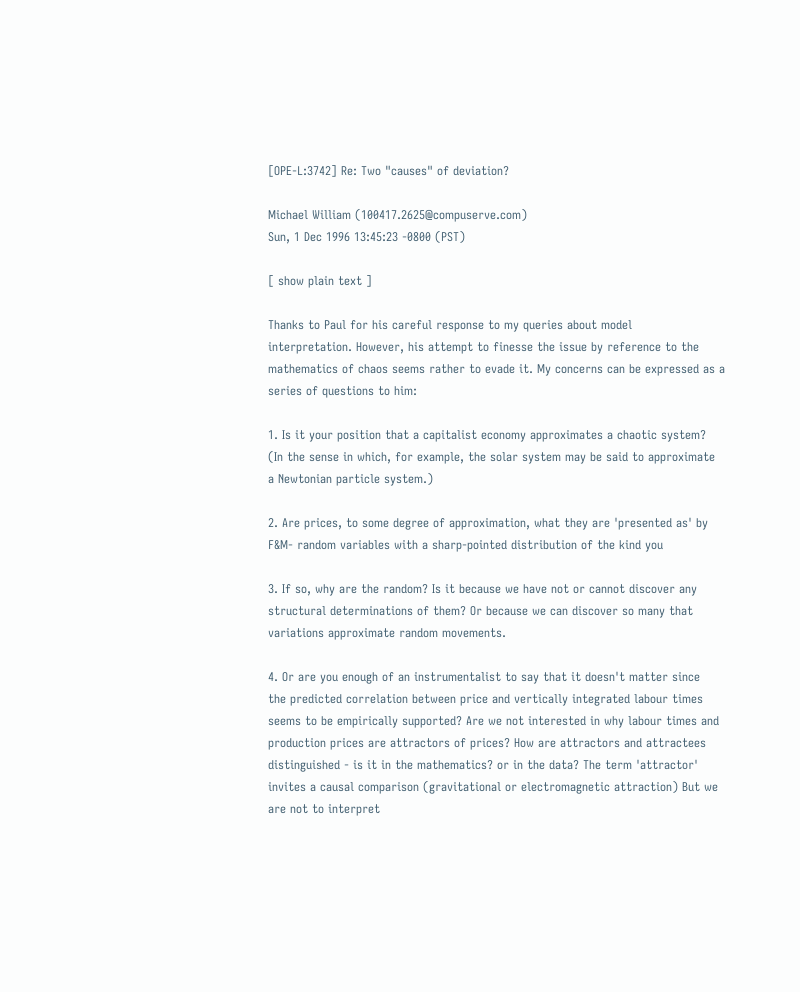[OPE-L:3742] Re: Two "causes" of deviation?

Michael William (100417.2625@compuserve.com)
Sun, 1 Dec 1996 13:45:23 -0800 (PST)

[ show plain text ]

Thanks to Paul for his careful response to my queries about model
interpretation. However, his attempt to finesse the issue by reference to the
mathematics of chaos seems rather to evade it. My concerns can be expressed as a
series of questions to him:

1. Is it your position that a capitalist economy approximates a chaotic system?
(In the sense in which, for example, the solar system may be said to approximate
a Newtonian particle system.)

2. Are prices, to some degree of approximation, what they are 'presented as' by
F&M- random variables with a sharp-pointed distribution of the kind you

3. If so, why are the random? Is it because we have not or cannot discover any
structural determinations of them? Or because we can discover so many that
variations approximate random movements.

4. Or are you enough of an instrumentalist to say that it doesn't matter since
the predicted correlation between price and vertically integrated labour times
seems to be empirically supported? Are we not interested in why labour times and
production prices are attractors of prices? How are attractors and attractees
distinguished - is it in the mathematics? or in the data? The term 'attractor'
invites a causal comparison (gravitational or electromagnetic attraction) But we
are not to interpret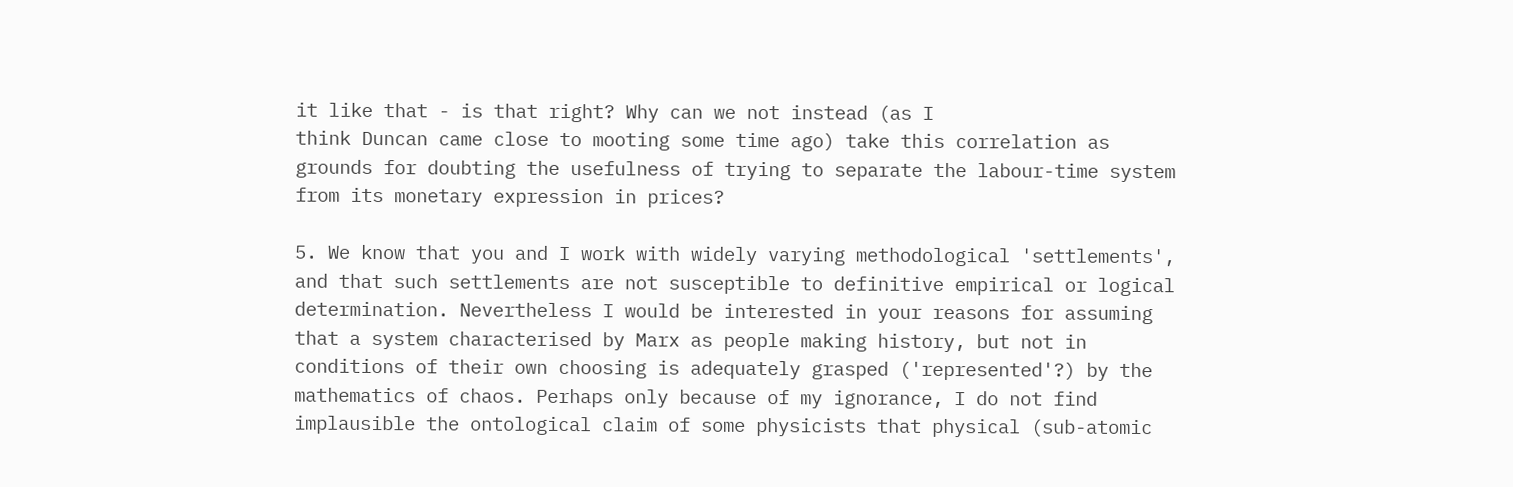it like that - is that right? Why can we not instead (as I
think Duncan came close to mooting some time ago) take this correlation as
grounds for doubting the usefulness of trying to separate the labour-time system
from its monetary expression in prices?

5. We know that you and I work with widely varying methodological 'settlements',
and that such settlements are not susceptible to definitive empirical or logical
determination. Nevertheless I would be interested in your reasons for assuming
that a system characterised by Marx as people making history, but not in
conditions of their own choosing is adequately grasped ('represented'?) by the
mathematics of chaos. Perhaps only because of my ignorance, I do not find
implausible the ontological claim of some physicists that physical (sub-atomic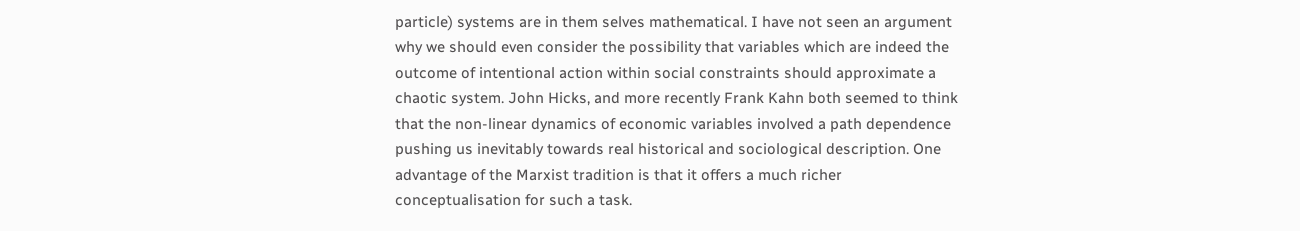particle) systems are in them selves mathematical. I have not seen an argument
why we should even consider the possibility that variables which are indeed the
outcome of intentional action within social constraints should approximate a
chaotic system. John Hicks, and more recently Frank Kahn both seemed to think
that the non-linear dynamics of economic variables involved a path dependence
pushing us inevitably towards real historical and sociological description. One
advantage of the Marxist tradition is that it offers a much richer
conceptualisation for such a task.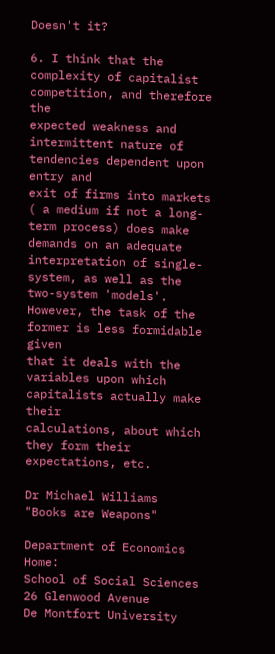Doesn't it?

6. I think that the complexity of capitalist competition, and therefore the
expected weakness and intermittent nature of tendencies dependent upon entry and
exit of firms into markets ( a medium if not a long-term process) does make
demands on an adequate interpretation of single-system, as well as the
two-system 'models'. However, the task of the former is less formidable given
that it deals with the variables upon which capitalists actually make their
calculations, about which they form their expectations, etc.

Dr Michael Williams
"Books are Weapons"

Department of Economics Home:
School of Social Sciences 26 Glenwood Avenue
De Montfort University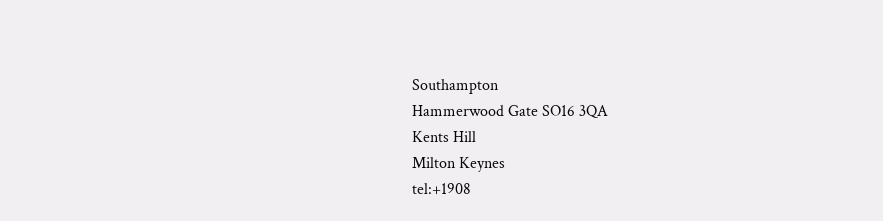Southampton
Hammerwood Gate SO16 3QA
Kents Hill
Milton Keynes
tel:+1908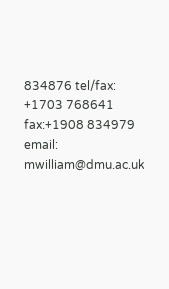834876 tel/fax: +1703 768641
fax:+1908 834979
email: mwilliam@dmu.ac.uk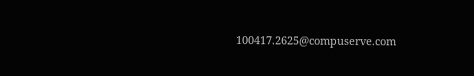100417.2625@compuserve.com